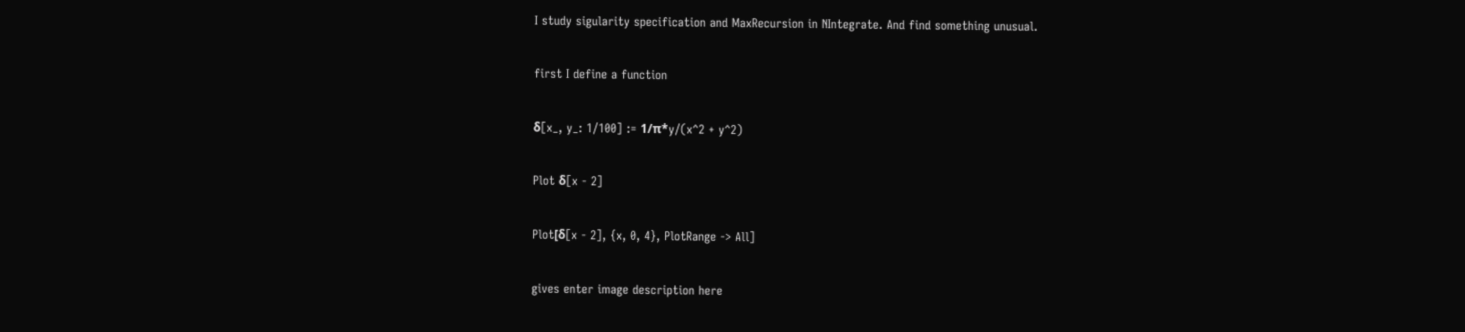I study sigularity specification and MaxRecursion in NIntegrate. And find something unusual.

first I define a function

δ[x_, y_: 1/100] := 1/π*y/(x^2 + y^2)

Plot δ[x - 2]

Plot[δ[x - 2], {x, 0, 4}, PlotRange -> All]

gives enter image description here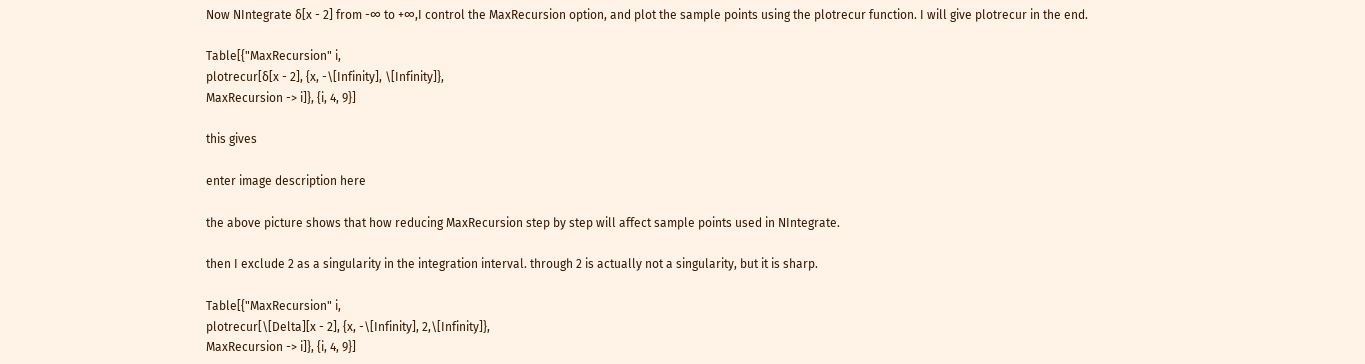Now NIntegrate δ[x - 2] from -∞ to +∞,I control the MaxRecursion option, and plot the sample points using the plotrecur function. I will give plotrecur in the end.

Table[{"MaxRecursion" i,
plotrecur[δ[x - 2], {x, -\[Infinity], \[Infinity]},
MaxRecursion -> i]}, {i, 4, 9}]

this gives

enter image description here

the above picture shows that how reducing MaxRecursion step by step will affect sample points used in NIntegrate.

then I exclude 2 as a singularity in the integration interval. through 2 is actually not a singularity, but it is sharp.

Table[{"MaxRecursion" i,
plotrecur[\[Delta][x - 2], {x, -\[Infinity], 2,\[Infinity]},
MaxRecursion -> i]}, {i, 4, 9}]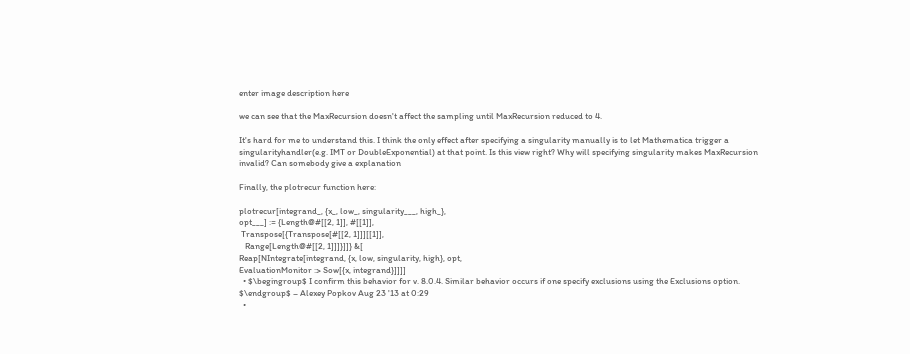enter image description here

we can see that the MaxRecursion doesn't affect the sampling until MaxRecursion reduced to 4.

It's hard for me to understand this. I think the only effect after specifying a singularity manually is to let Mathematica trigger a singularityhandler(e.g. IMT or DoubleExponential) at that point. Is this view right? Why will specifying singularity makes MaxRecursion invalid? Can somebody give a explanation

Finally, the plotrecur function here:

plotrecur[integrand_, {x_, low_, singularity___, high_},
opt___] := {Length@#[[2, 1]], #[[1]],
 Transpose[{Transpose[#[[2, 1]]][[1]],
   Range[Length@#[[2, 1]]]}]]} &[
Reap[NIntegrate[integrand, {x, low, singularity, high}, opt,
EvaluationMonitor :> Sow[{x, integrand}]]]]
  • $\begingroup$ I confirm this behavior for v. 8.0.4. Similar behavior occurs if one specify exclusions using the Exclusions option. $\endgroup$ – Alexey Popkov Aug 23 '13 at 0:29
  •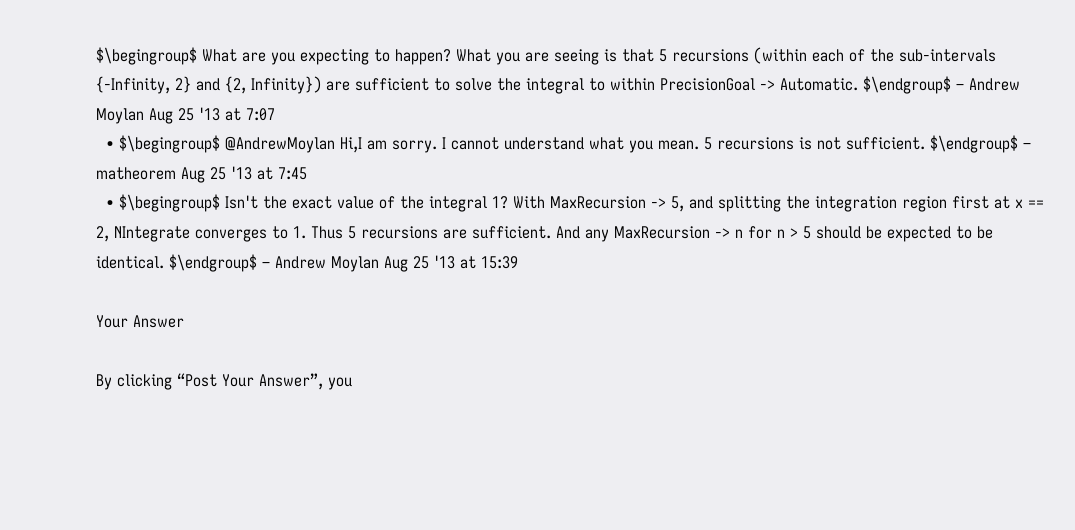$\begingroup$ What are you expecting to happen? What you are seeing is that 5 recursions (within each of the sub-intervals {-Infinity, 2} and {2, Infinity}) are sufficient to solve the integral to within PrecisionGoal -> Automatic. $\endgroup$ – Andrew Moylan Aug 25 '13 at 7:07
  • $\begingroup$ @AndrewMoylan Hi,I am sorry. I cannot understand what you mean. 5 recursions is not sufficient. $\endgroup$ – matheorem Aug 25 '13 at 7:45
  • $\begingroup$ Isn't the exact value of the integral 1? With MaxRecursion -> 5, and splitting the integration region first at x == 2, NIntegrate converges to 1. Thus 5 recursions are sufficient. And any MaxRecursion -> n for n > 5 should be expected to be identical. $\endgroup$ – Andrew Moylan Aug 25 '13 at 15:39

Your Answer

By clicking “Post Your Answer”, you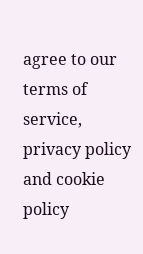agree to our terms of service, privacy policy and cookie policy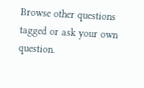Browse other questions tagged or ask your own question.